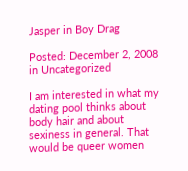Jasper in Boy Drag

Posted: December 2, 2008 in Uncategorized

I am interested in what my dating pool thinks about body hair and about sexiness in general. That would be queer women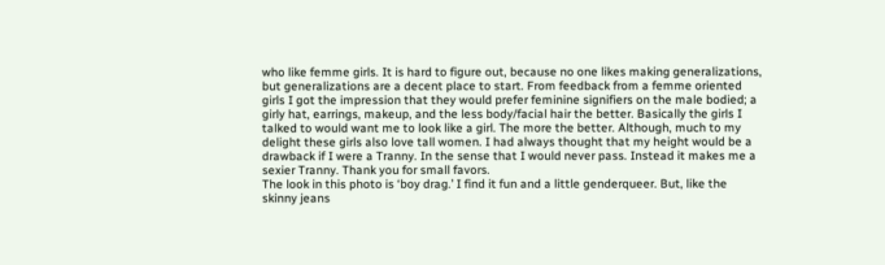who like femme girls. It is hard to figure out, because no one likes making generalizations, but generalizations are a decent place to start. From feedback from a femme oriented girls I got the impression that they would prefer feminine signifiers on the male bodied; a girly hat, earrings, makeup, and the less body/facial hair the better. Basically the girls I talked to would want me to look like a girl. The more the better. Although, much to my delight these girls also love tall women. I had always thought that my height would be a drawback if I were a Tranny. In the sense that I would never pass. Instead it makes me a sexier Tranny. Thank you for small favors.
The look in this photo is ‘boy drag.’ I find it fun and a little genderqueer. But, like the skinny jeans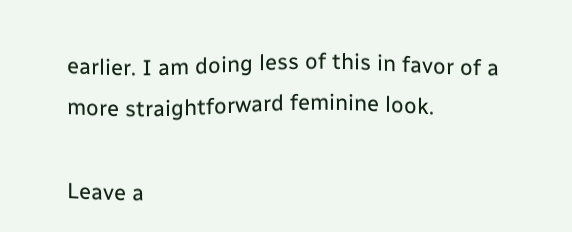earlier. I am doing less of this in favor of a more straightforward feminine look.

Leave a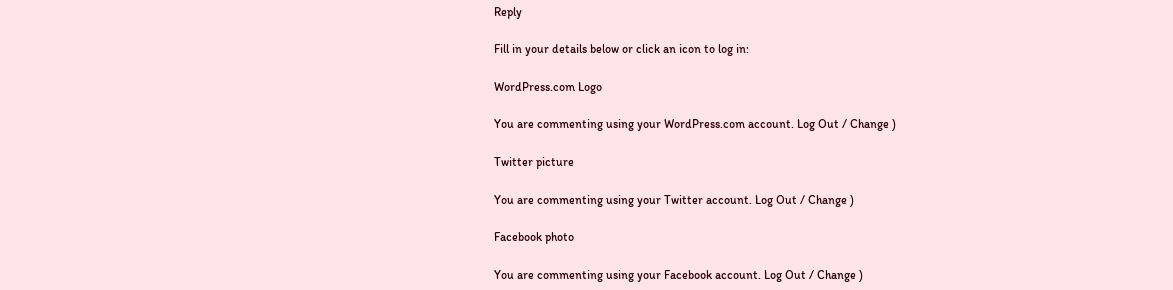Reply

Fill in your details below or click an icon to log in:

WordPress.com Logo

You are commenting using your WordPress.com account. Log Out / Change )

Twitter picture

You are commenting using your Twitter account. Log Out / Change )

Facebook photo

You are commenting using your Facebook account. Log Out / Change )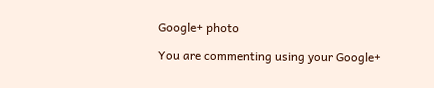Google+ photo

You are commenting using your Google+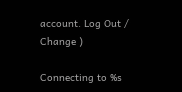account. Log Out / Change )

Connecting to %s